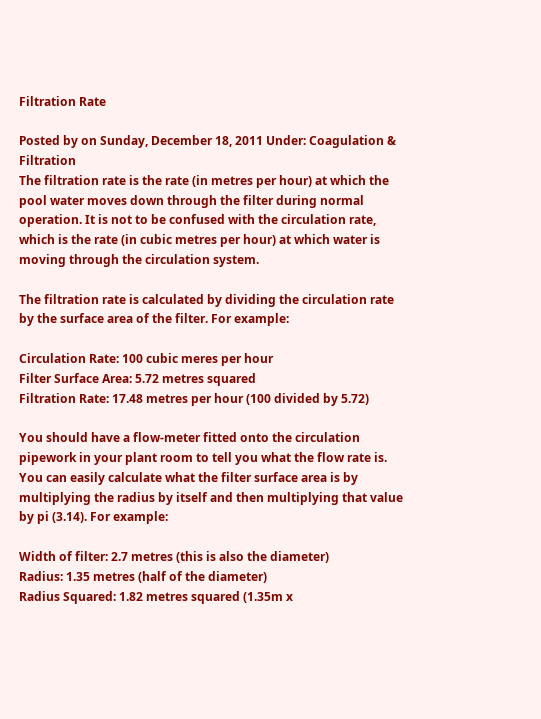Filtration Rate

Posted by on Sunday, December 18, 2011 Under: Coagulation & Filtration
The filtration rate is the rate (in metres per hour) at which the pool water moves down through the filter during normal operation. It is not to be confused with the circulation rate, which is the rate (in cubic metres per hour) at which water is moving through the circulation system.

The filtration rate is calculated by dividing the circulation rate by the surface area of the filter. For example:

Circulation Rate: 100 cubic meres per hour
Filter Surface Area: 5.72 metres squared
Filtration Rate: 17.48 metres per hour (100 divided by 5.72)

You should have a flow-meter fitted onto the circulation pipework in your plant room to tell you what the flow rate is. You can easily calculate what the filter surface area is by multiplying the radius by itself and then multiplying that value by pi (3.14). For example:

Width of filter: 2.7 metres (this is also the diameter)
Radius: 1.35 metres (half of the diameter)
Radius Squared: 1.82 metres squared (1.35m x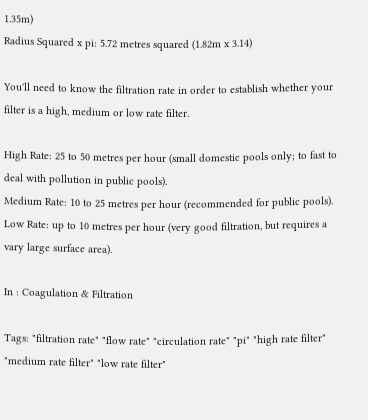1.35m)
Radius Squared x pi: 5.72 metres squared (1.82m x 3.14)

You'll need to know the filtration rate in order to establish whether your filter is a high, medium or low rate filter.

High Rate: 25 to 50 metres per hour (small domestic pools only; to fast to deal with pollution in public pools).
Medium Rate: 10 to 25 metres per hour (recommended for public pools).
Low Rate: up to 10 metres per hour (very good filtration, but requires a vary large surface area).

In : Coagulation & Filtration

Tags: "filtration rate" "flow rate" "circulation rate" "pi" "high rate filter" "medium rate filter" "low rate filter"